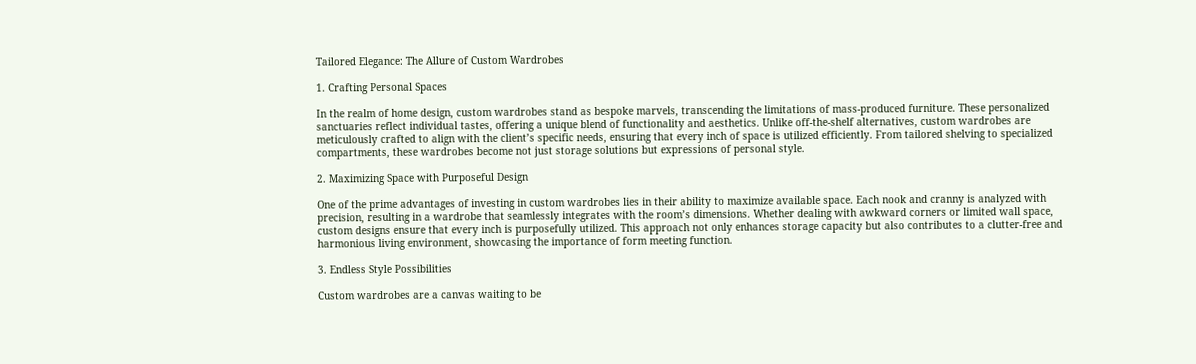Tailored Elegance: The Allure of Custom Wardrobes

1. Crafting Personal Spaces

In the realm of home design, custom wardrobes stand as bespoke marvels, transcending the limitations of mass-produced furniture. These personalized sanctuaries reflect individual tastes, offering a unique blend of functionality and aesthetics. Unlike off-the-shelf alternatives, custom wardrobes are meticulously crafted to align with the client’s specific needs, ensuring that every inch of space is utilized efficiently. From tailored shelving to specialized compartments, these wardrobes become not just storage solutions but expressions of personal style.

2. Maximizing Space with Purposeful Design

One of the prime advantages of investing in custom wardrobes lies in their ability to maximize available space. Each nook and cranny is analyzed with precision, resulting in a wardrobe that seamlessly integrates with the room’s dimensions. Whether dealing with awkward corners or limited wall space, custom designs ensure that every inch is purposefully utilized. This approach not only enhances storage capacity but also contributes to a clutter-free and harmonious living environment, showcasing the importance of form meeting function.

3. Endless Style Possibilities

Custom wardrobes are a canvas waiting to be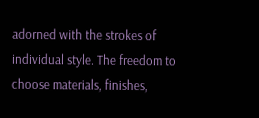adorned with the strokes of individual style. The freedom to choose materials, finishes,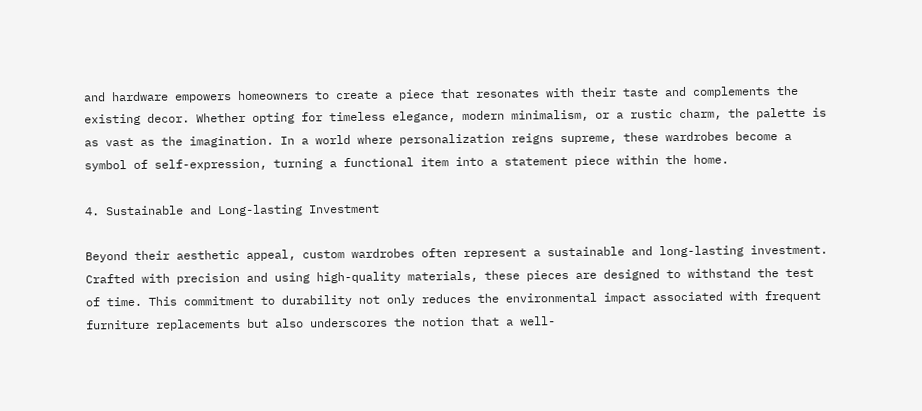and hardware empowers homeowners to create a piece that resonates with their taste and complements the existing decor. Whether opting for timeless elegance, modern minimalism, or a rustic charm, the palette is as vast as the imagination. In a world where personalization reigns supreme, these wardrobes become a symbol of self-expression, turning a functional item into a statement piece within the home.

4. Sustainable and Long-lasting Investment

Beyond their aesthetic appeal, custom wardrobes often represent a sustainable and long-lasting investment. Crafted with precision and using high-quality materials, these pieces are designed to withstand the test of time. This commitment to durability not only reduces the environmental impact associated with frequent furniture replacements but also underscores the notion that a well-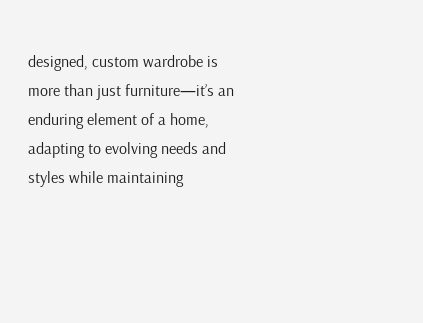designed, custom wardrobe is more than just furniture—it’s an enduring element of a home, adapting to evolving needs and styles while maintaining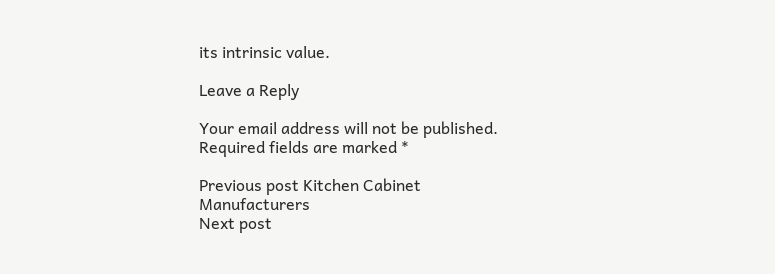its intrinsic value.

Leave a Reply

Your email address will not be published. Required fields are marked *

Previous post Kitchen Cabinet Manufacturers
Next post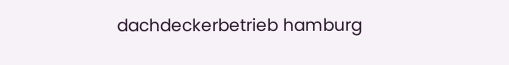dachdeckerbetrieb hamburg